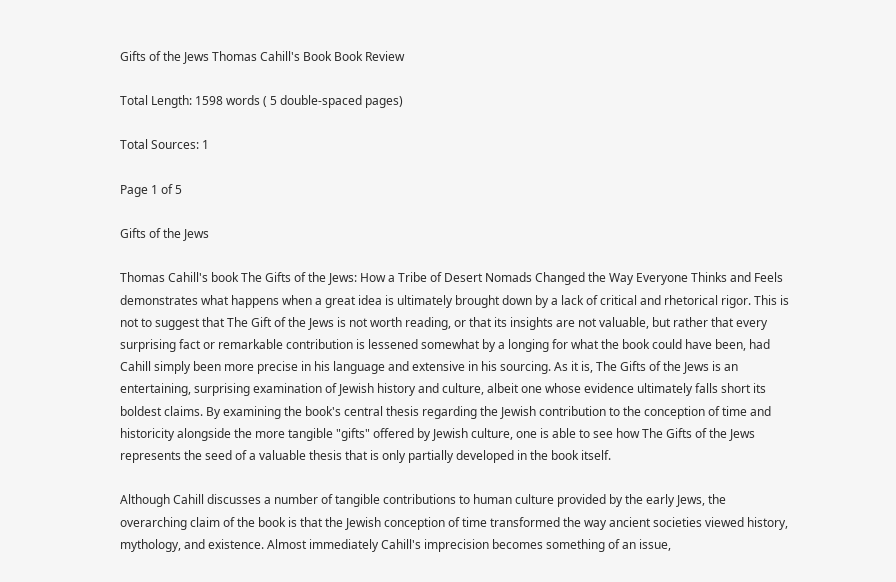Gifts of the Jews Thomas Cahill's Book Book Review

Total Length: 1598 words ( 5 double-spaced pages)

Total Sources: 1

Page 1 of 5

Gifts of the Jews

Thomas Cahill's book The Gifts of the Jews: How a Tribe of Desert Nomads Changed the Way Everyone Thinks and Feels demonstrates what happens when a great idea is ultimately brought down by a lack of critical and rhetorical rigor. This is not to suggest that The Gift of the Jews is not worth reading, or that its insights are not valuable, but rather that every surprising fact or remarkable contribution is lessened somewhat by a longing for what the book could have been, had Cahill simply been more precise in his language and extensive in his sourcing. As it is, The Gifts of the Jews is an entertaining, surprising examination of Jewish history and culture, albeit one whose evidence ultimately falls short its boldest claims. By examining the book's central thesis regarding the Jewish contribution to the conception of time and historicity alongside the more tangible "gifts" offered by Jewish culture, one is able to see how The Gifts of the Jews represents the seed of a valuable thesis that is only partially developed in the book itself.

Although Cahill discusses a number of tangible contributions to human culture provided by the early Jews, the overarching claim of the book is that the Jewish conception of time transformed the way ancient societies viewed history, mythology, and existence. Almost immediately Cahill's imprecision becomes something of an issue,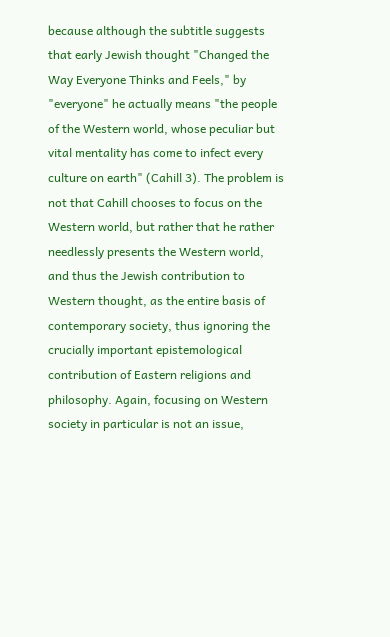because although the subtitle suggests that early Jewish thought "Changed the Way Everyone Thinks and Feels," by "everyone" he actually means "the people of the Western world, whose peculiar but vital mentality has come to infect every culture on earth" (Cahill 3). The problem is not that Cahill chooses to focus on the Western world, but rather that he rather needlessly presents the Western world, and thus the Jewish contribution to Western thought, as the entire basis of contemporary society, thus ignoring the crucially important epistemological contribution of Eastern religions and philosophy. Again, focusing on Western society in particular is not an issue,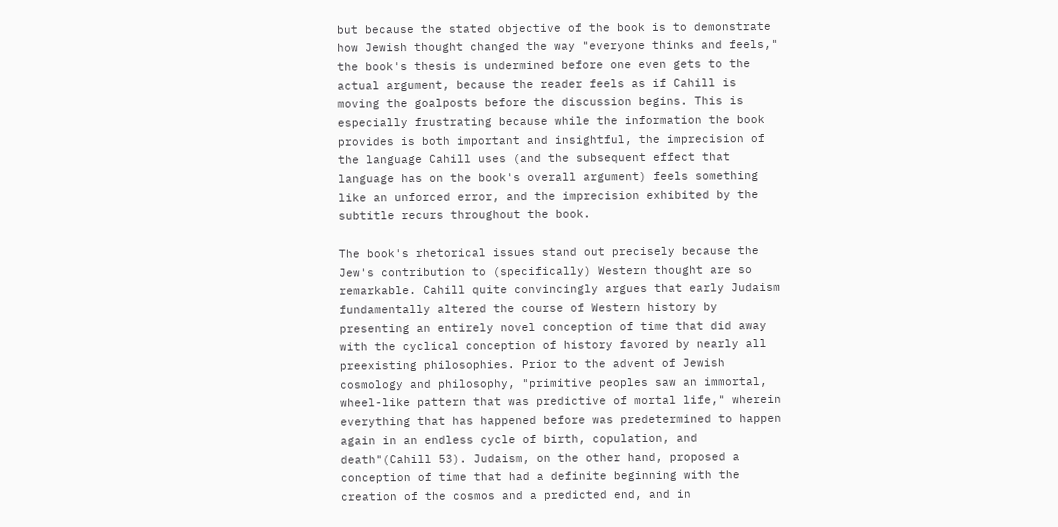but because the stated objective of the book is to demonstrate how Jewish thought changed the way "everyone thinks and feels," the book's thesis is undermined before one even gets to the actual argument, because the reader feels as if Cahill is moving the goalposts before the discussion begins. This is especially frustrating because while the information the book provides is both important and insightful, the imprecision of the language Cahill uses (and the subsequent effect that language has on the book's overall argument) feels something like an unforced error, and the imprecision exhibited by the subtitle recurs throughout the book.

The book's rhetorical issues stand out precisely because the Jew's contribution to (specifically) Western thought are so remarkable. Cahill quite convincingly argues that early Judaism fundamentally altered the course of Western history by presenting an entirely novel conception of time that did away with the cyclical conception of history favored by nearly all preexisting philosophies. Prior to the advent of Jewish cosmology and philosophy, "primitive peoples saw an immortal, wheel-like pattern that was predictive of mortal life," wherein everything that has happened before was predetermined to happen again in an endless cycle of birth, copulation, and death"(Cahill 53). Judaism, on the other hand, proposed a conception of time that had a definite beginning with the creation of the cosmos and a predicted end, and in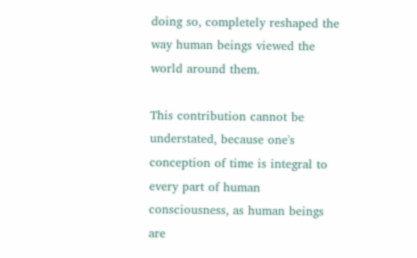doing so, completely reshaped the way human beings viewed the world around them.

This contribution cannot be understated, because one's conception of time is integral to every part of human consciousness, as human beings are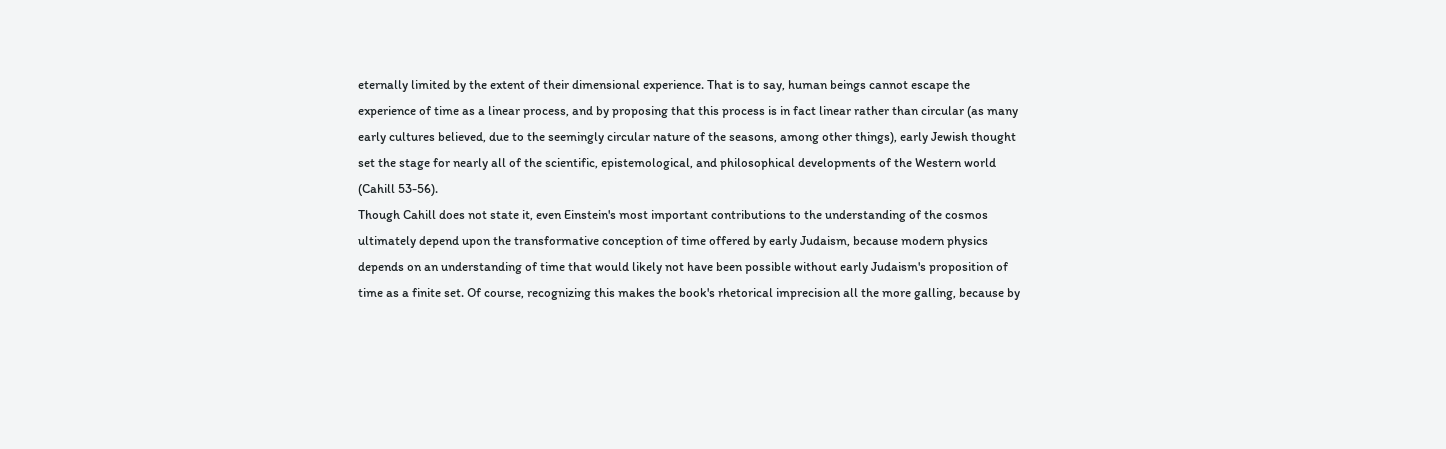eternally limited by the extent of their dimensional experience. That is to say, human beings cannot escape the experience of time as a linear process, and by proposing that this process is in fact linear rather than circular (as many early cultures believed, due to the seemingly circular nature of the seasons, among other things), early Jewish thought set the stage for nearly all of the scientific, epistemological, and philosophical developments of the Western world (Cahill 53-56).
Though Cahill does not state it, even Einstein's most important contributions to the understanding of the cosmos ultimately depend upon the transformative conception of time offered by early Judaism, because modern physics depends on an understanding of time that would likely not have been possible without early Judaism's proposition of time as a finite set. Of course, recognizing this makes the book's rhetorical imprecision all the more galling, because by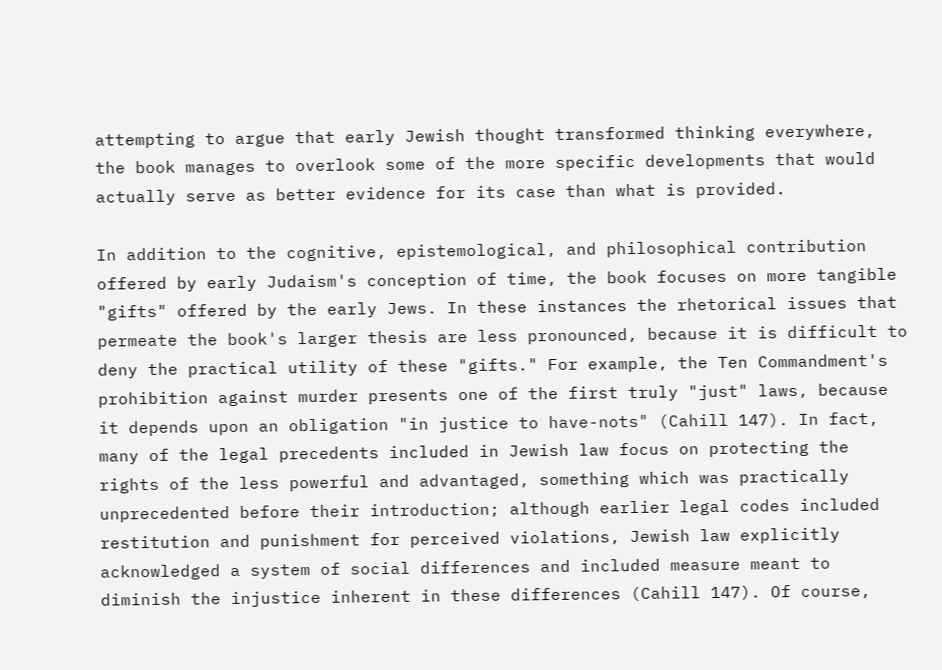attempting to argue that early Jewish thought transformed thinking everywhere, the book manages to overlook some of the more specific developments that would actually serve as better evidence for its case than what is provided.

In addition to the cognitive, epistemological, and philosophical contribution offered by early Judaism's conception of time, the book focuses on more tangible "gifts" offered by the early Jews. In these instances the rhetorical issues that permeate the book's larger thesis are less pronounced, because it is difficult to deny the practical utility of these "gifts." For example, the Ten Commandment's prohibition against murder presents one of the first truly "just" laws, because it depends upon an obligation "in justice to have-nots" (Cahill 147). In fact, many of the legal precedents included in Jewish law focus on protecting the rights of the less powerful and advantaged, something which was practically unprecedented before their introduction; although earlier legal codes included restitution and punishment for perceived violations, Jewish law explicitly acknowledged a system of social differences and included measure meant to diminish the injustice inherent in these differences (Cahill 147). Of course,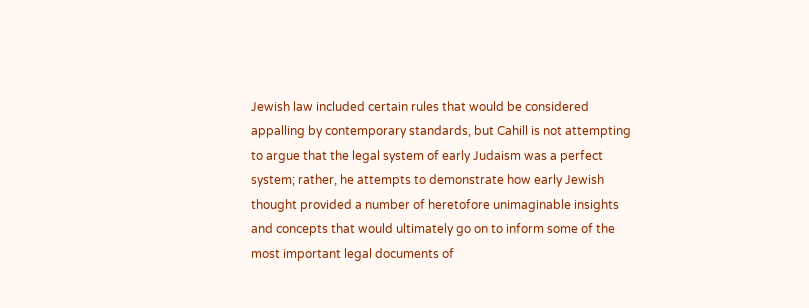Jewish law included certain rules that would be considered appalling by contemporary standards, but Cahill is not attempting to argue that the legal system of early Judaism was a perfect system; rather, he attempts to demonstrate how early Jewish thought provided a number of heretofore unimaginable insights and concepts that would ultimately go on to inform some of the most important legal documents of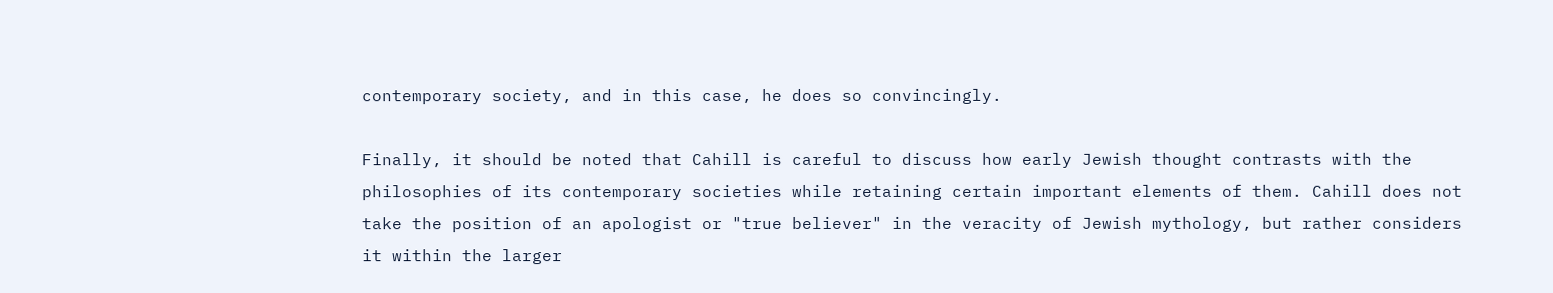contemporary society, and in this case, he does so convincingly.

Finally, it should be noted that Cahill is careful to discuss how early Jewish thought contrasts with the philosophies of its contemporary societies while retaining certain important elements of them. Cahill does not take the position of an apologist or "true believer" in the veracity of Jewish mythology, but rather considers it within the larger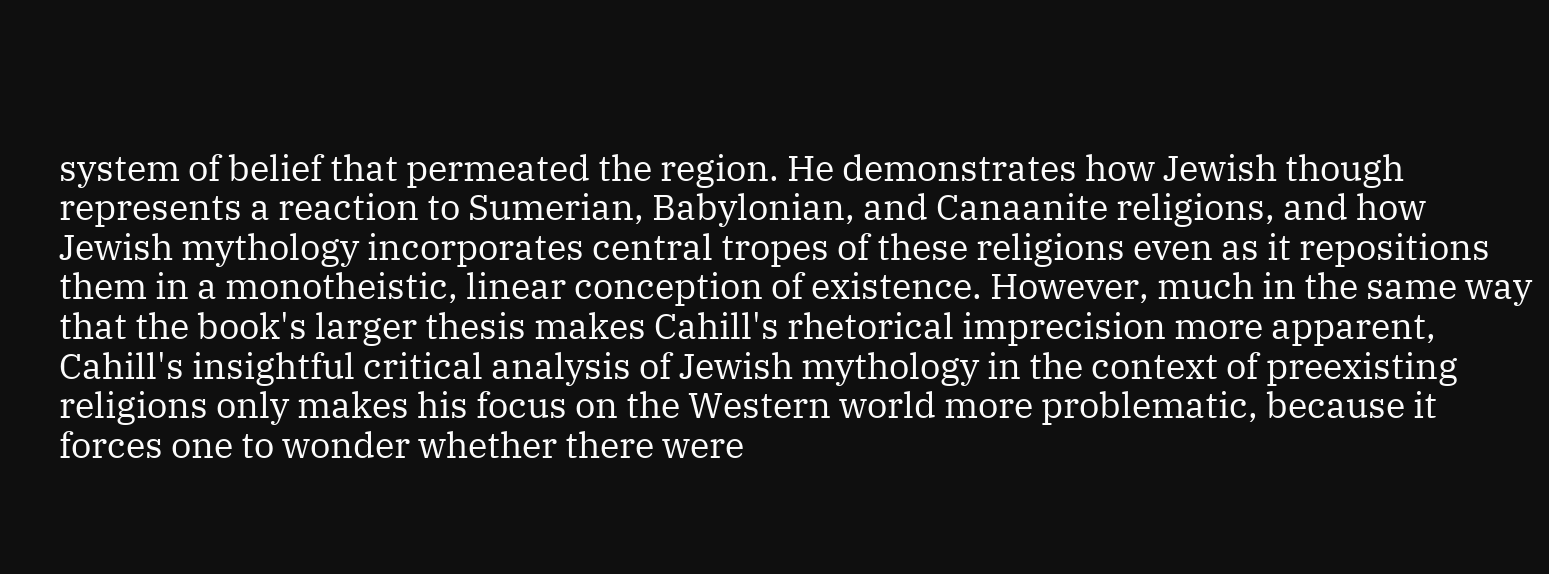system of belief that permeated the region. He demonstrates how Jewish though represents a reaction to Sumerian, Babylonian, and Canaanite religions, and how Jewish mythology incorporates central tropes of these religions even as it repositions them in a monotheistic, linear conception of existence. However, much in the same way that the book's larger thesis makes Cahill's rhetorical imprecision more apparent, Cahill's insightful critical analysis of Jewish mythology in the context of preexisting religions only makes his focus on the Western world more problematic, because it forces one to wonder whether there were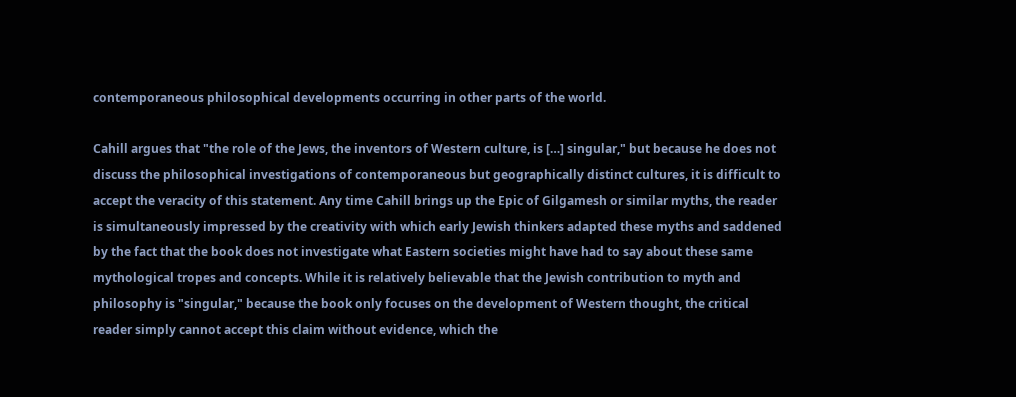contemporaneous philosophical developments occurring in other parts of the world.

Cahill argues that "the role of the Jews, the inventors of Western culture, is […] singular," but because he does not discuss the philosophical investigations of contemporaneous but geographically distinct cultures, it is difficult to accept the veracity of this statement. Any time Cahill brings up the Epic of Gilgamesh or similar myths, the reader is simultaneously impressed by the creativity with which early Jewish thinkers adapted these myths and saddened by the fact that the book does not investigate what Eastern societies might have had to say about these same mythological tropes and concepts. While it is relatively believable that the Jewish contribution to myth and philosophy is "singular," because the book only focuses on the development of Western thought, the critical reader simply cannot accept this claim without evidence, which the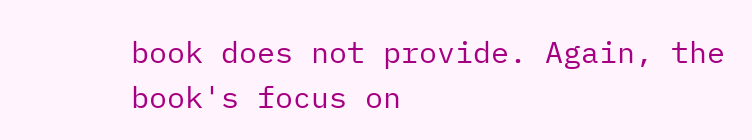book does not provide. Again, the book's focus on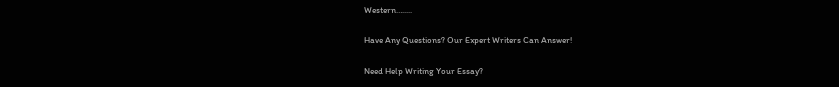Western….....

Have Any Questions? Our Expert Writers Can Answer!

Need Help Writing Your Essay?